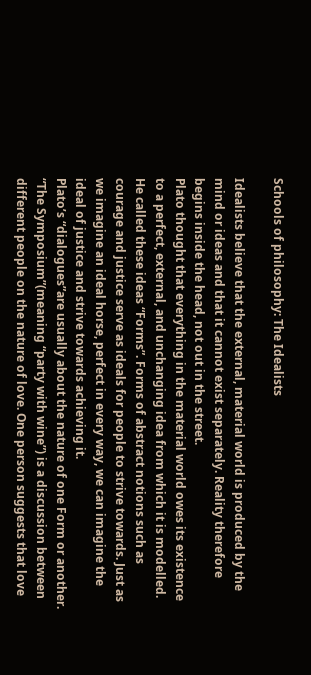Schools of philosophy: The Idealists

Idealists believe that the external, material world is produced by the mind or ideas and that it cannot exist separately. Reality therefore begins inside the head, not out in the street.
Plato thought that everything in the material world owes its existence to a perfect, external, and unchanging idea from which it is modelled. He called these ideas “Forms”. Forms of abstract notions such as courage and justice serve as ideals for people to strive towards. Just as we imagine an ideal horse, perfect in every way, we can imagine the ideal of justice and strive towards achieving it.
Plato’s “dialogues”are usually about the nature of one Form or another. “The Symposium”(meaning “party with wine”) is a discussion between different people on the nature of love. One person suggests that love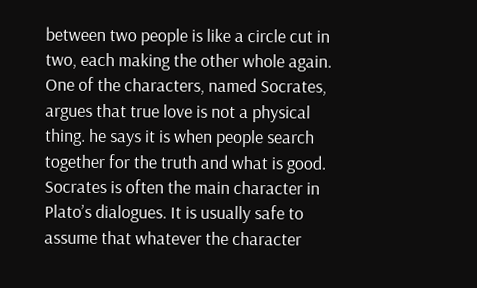between two people is like a circle cut in two, each making the other whole again. One of the characters, named Socrates, argues that true love is not a physical thing. he says it is when people search together for the truth and what is good. Socrates is often the main character in Plato’s dialogues. It is usually safe to assume that whatever the character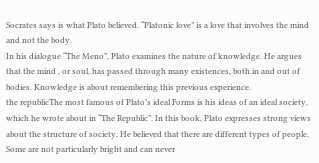Socrates says is what Plato believed. “Platonic love” is a love that involves the mind and not the body.
In his dialogue “The Meno”, Plato examines the nature of knowledge. He argues that the mind , or soul, has passed through many existences, both in and out of bodies. Knowledge is about remembering this previous experience.
the republicThe most famous of Plato’s ideal Forms is his ideas of an ideal society, which he wrote about in “The Republic”. In this book, Plato expresses strong views about the structure of society. He believed that there are different types of people. Some are not particularly bright and can never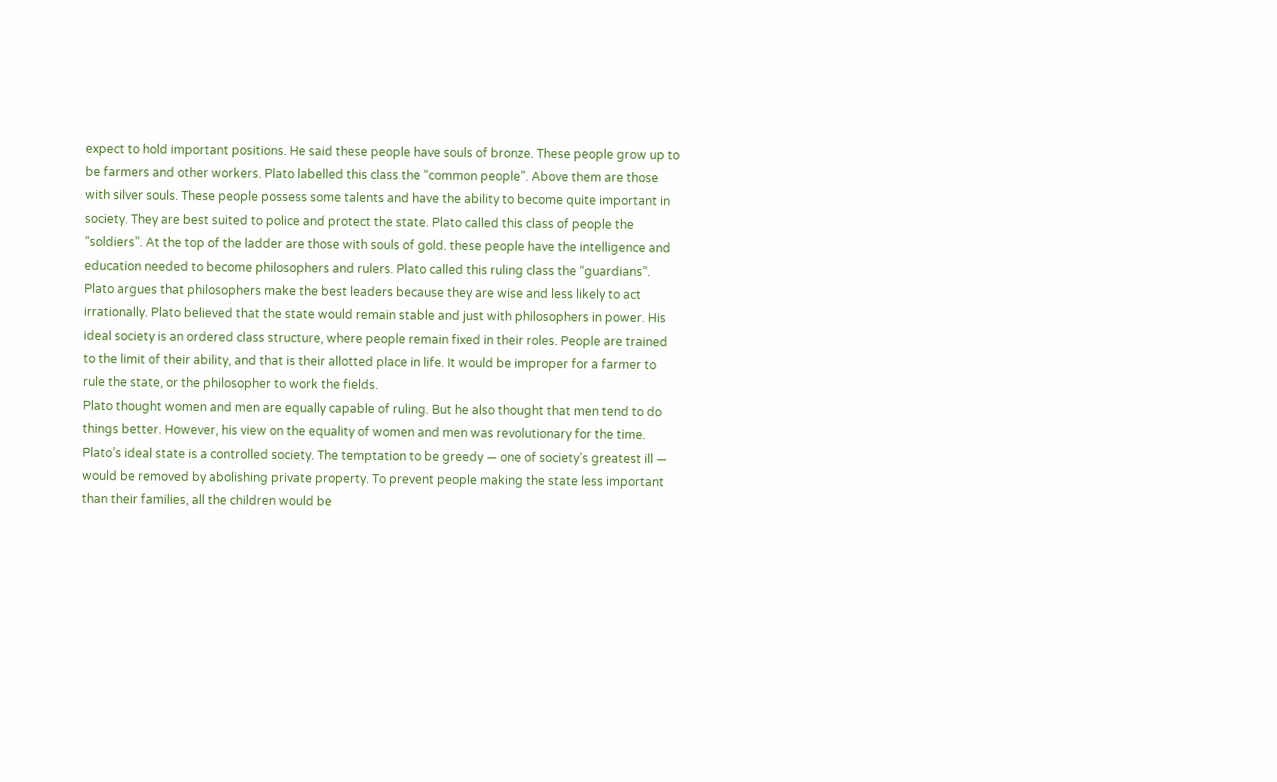expect to hold important positions. He said these people have souls of bronze. These people grow up to be farmers and other workers. Plato labelled this class the “common people”. Above them are those with silver souls. These people possess some talents and have the ability to become quite important in society. They are best suited to police and protect the state. Plato called this class of people the “soldiers”. At the top of the ladder are those with souls of gold. these people have the intelligence and education needed to become philosophers and rulers. Plato called this ruling class the “guardians”.
Plato argues that philosophers make the best leaders because they are wise and less likely to act irrationally. Plato believed that the state would remain stable and just with philosophers in power. His ideal society is an ordered class structure, where people remain fixed in their roles. People are trained to the limit of their ability, and that is their allotted place in life. It would be improper for a farmer to rule the state, or the philosopher to work the fields.
Plato thought women and men are equally capable of ruling. But he also thought that men tend to do things better. However, his view on the equality of women and men was revolutionary for the time.
Plato’s ideal state is a controlled society. The temptation to be greedy — one of society’s greatest ill — would be removed by abolishing private property. To prevent people making the state less important than their families, all the children would be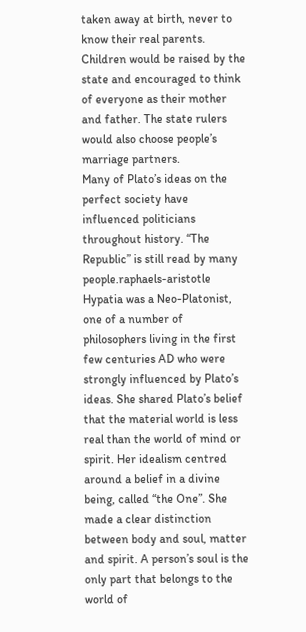taken away at birth, never to know their real parents. Children would be raised by the state and encouraged to think of everyone as their mother and father. The state rulers would also choose people’s marriage partners.
Many of Plato’s ideas on the perfect society have influenced politicians throughout history. “The Republic” is still read by many people.raphaels-aristotle
Hypatia was a Neo-Platonist, one of a number of philosophers living in the first few centuries AD who were strongly influenced by Plato’s ideas. She shared Plato’s belief that the material world is less real than the world of mind or spirit. Her idealism centred around a belief in a divine being, called “the One”. She made a clear distinction between body and soul, matter and spirit. A person’s soul is the only part that belongs to the world of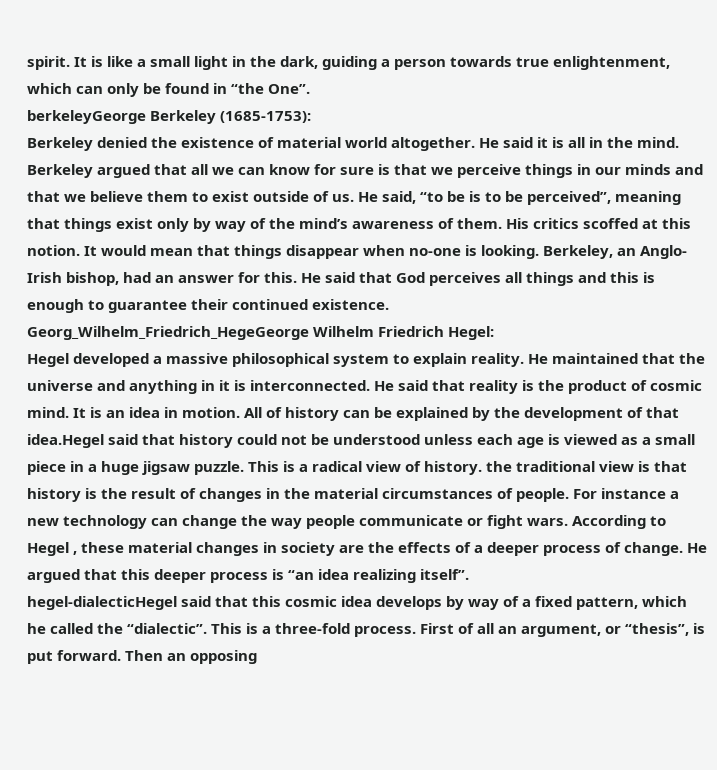spirit. It is like a small light in the dark, guiding a person towards true enlightenment, which can only be found in “the One”.
berkeleyGeorge Berkeley (1685-1753):
Berkeley denied the existence of material world altogether. He said it is all in the mind. Berkeley argued that all we can know for sure is that we perceive things in our minds and that we believe them to exist outside of us. He said, “to be is to be perceived”, meaning that things exist only by way of the mind’s awareness of them. His critics scoffed at this notion. It would mean that things disappear when no-one is looking. Berkeley, an Anglo-Irish bishop, had an answer for this. He said that God perceives all things and this is enough to guarantee their continued existence.
Georg_Wilhelm_Friedrich_HegeGeorge Wilhelm Friedrich Hegel:
Hegel developed a massive philosophical system to explain reality. He maintained that the universe and anything in it is interconnected. He said that reality is the product of cosmic mind. It is an idea in motion. All of history can be explained by the development of that idea.Hegel said that history could not be understood unless each age is viewed as a small piece in a huge jigsaw puzzle. This is a radical view of history. the traditional view is that history is the result of changes in the material circumstances of people. For instance a new technology can change the way people communicate or fight wars. According to Hegel , these material changes in society are the effects of a deeper process of change. He argued that this deeper process is “an idea realizing itself”.
hegel-dialecticHegel said that this cosmic idea develops by way of a fixed pattern, which he called the “dialectic”. This is a three-fold process. First of all an argument, or “thesis”, is put forward. Then an opposing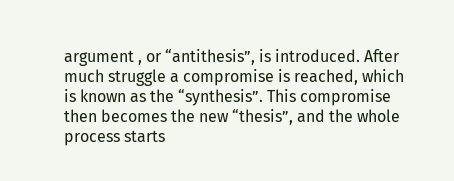argument , or “antithesis”, is introduced. After much struggle a compromise is reached, which is known as the “synthesis”. This compromise then becomes the new “thesis”, and the whole process starts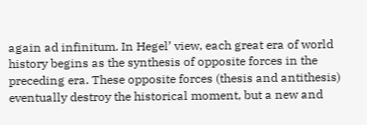again ad infinitum. In Hegel’ view, each great era of world history begins as the synthesis of opposite forces in the preceding era. These opposite forces (thesis and antithesis) eventually destroy the historical moment, but a new and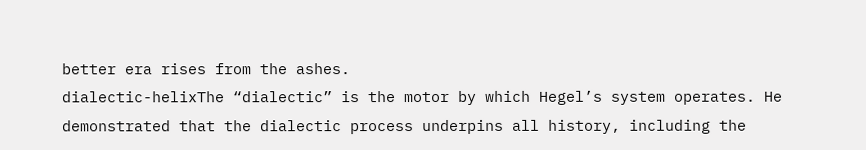better era rises from the ashes.
dialectic-helixThe “dialectic” is the motor by which Hegel’s system operates. He demonstrated that the dialectic process underpins all history, including the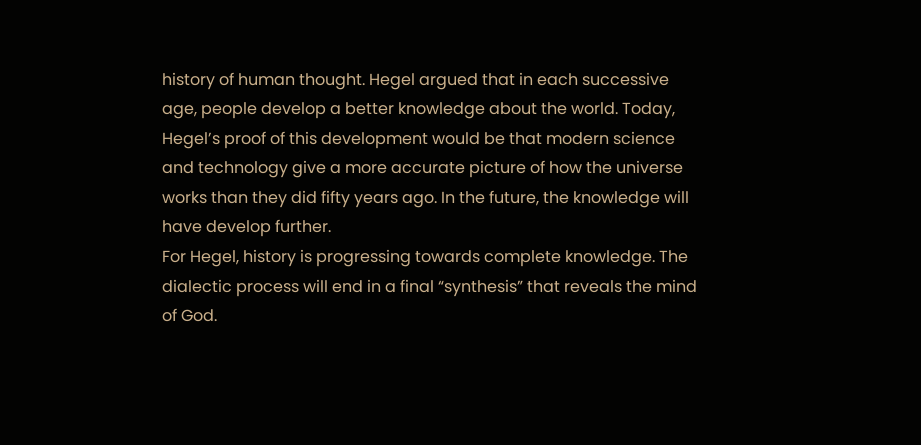history of human thought. Hegel argued that in each successive age, people develop a better knowledge about the world. Today, Hegel’s proof of this development would be that modern science and technology give a more accurate picture of how the universe works than they did fifty years ago. In the future, the knowledge will have develop further.
For Hegel, history is progressing towards complete knowledge. The dialectic process will end in a final “synthesis” that reveals the mind of God.